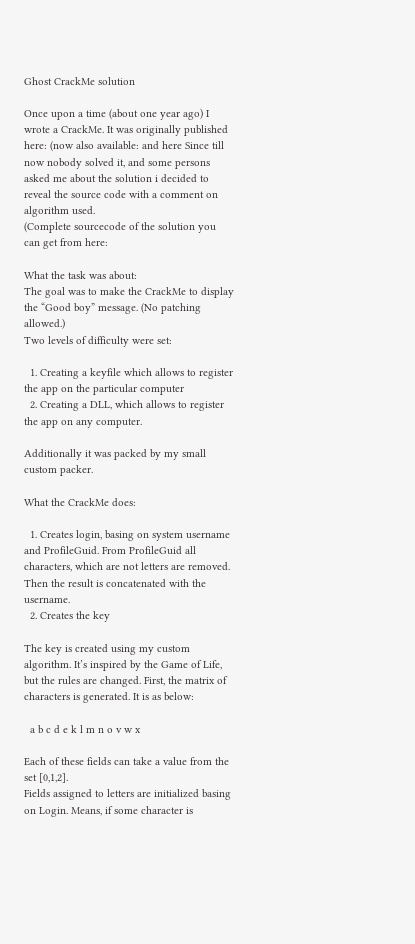Ghost CrackMe solution

Once upon a time (about one year ago) I wrote a CrackMe. It was originally published here: (now also available: and here Since till now nobody solved it, and some persons asked me about the solution i decided to reveal the source code with a comment on algorithm used.
(Complete sourcecode of the solution you can get from here:

What the task was about:
The goal was to make the CrackMe to display the “Good boy” message. (No patching allowed.)
Two levels of difficulty were set:

  1. Creating a keyfile which allows to register the app on the particular computer
  2. Creating a DLL, which allows to register the app on any computer.

Additionally it was packed by my small custom packer.

What the CrackMe does:

  1. Creates login, basing on system username and ProfileGuid. From ProfileGuid all characters, which are not letters are removed. Then the result is concatenated with the username.
  2. Creates the key

The key is created using my custom algorithm. It’s inspired by the Game of Life, but the rules are changed. First, the matrix of characters is generated. It is as below:

  a b c d e k l m n o v w x

Each of these fields can take a value from the set [0,1,2].
Fields assigned to letters are initialized basing on Login. Means, if some character is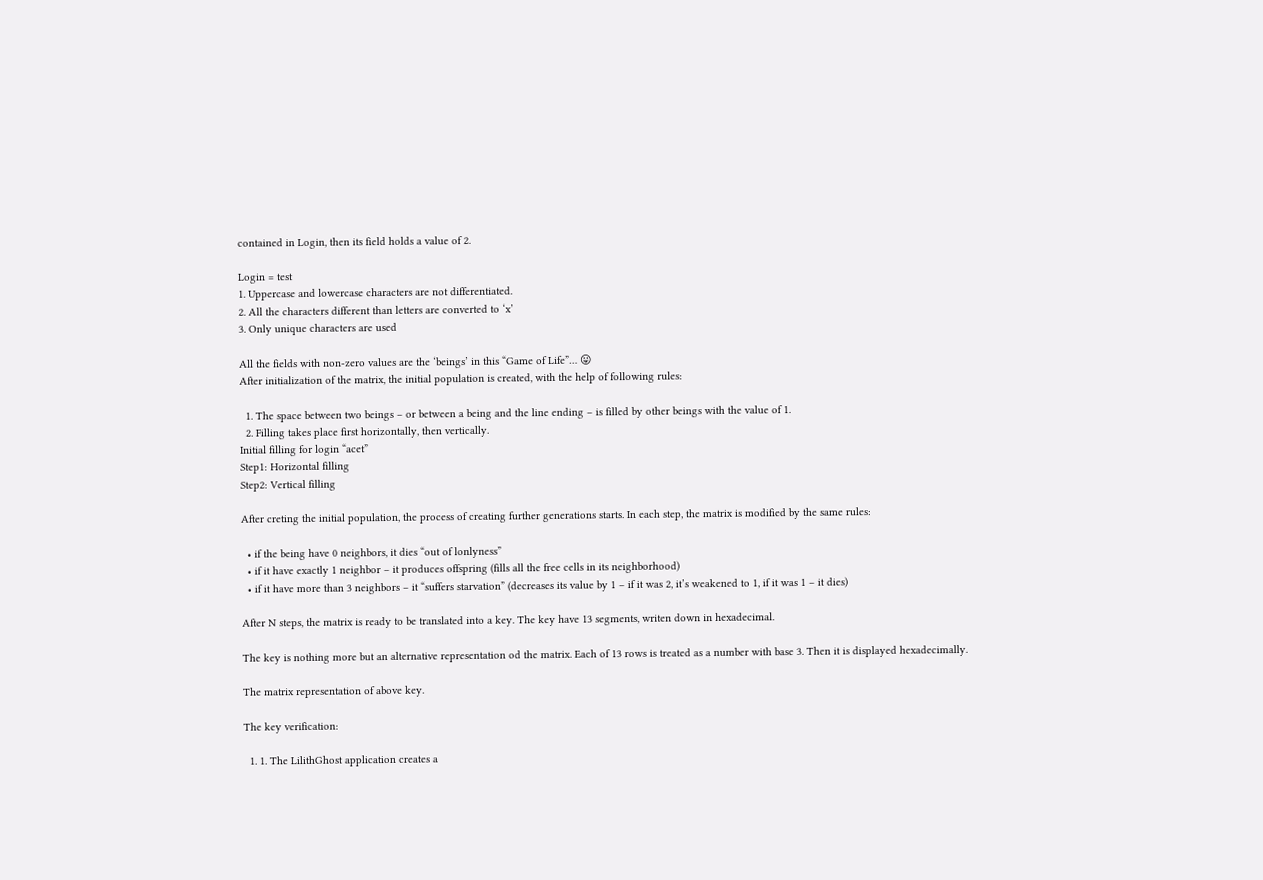contained in Login, then its field holds a value of 2.

Login = test
1. Uppercase and lowercase characters are not differentiated.
2. All the characters different than letters are converted to ‘x’
3. Only unique characters are used

All the fields with non-zero values are the ‘beings’ in this “Game of Life”… 😛
After initialization of the matrix, the initial population is created, with the help of following rules:

  1. The space between two beings – or between a being and the line ending – is filled by other beings with the value of 1.
  2. Filling takes place first horizontally, then vertically.
Initial filling for login “acet”
Step1: Horizontal filling
Step2: Vertical filling

After creting the initial population, the process of creating further generations starts. In each step, the matrix is modified by the same rules:

  • if the being have 0 neighbors, it dies “out of lonlyness”
  • if it have exactly 1 neighbor – it produces offspring (fills all the free cells in its neighborhood)
  • if it have more than 3 neighbors – it “suffers starvation” (decreases its value by 1 – if it was 2, it’s weakened to 1, if it was 1 – it dies)

After N steps, the matrix is ready to be translated into a key. The key have 13 segments, writen down in hexadecimal.

The key is nothing more but an alternative representation od the matrix. Each of 13 rows is treated as a number with base 3. Then it is displayed hexadecimally.

The matrix representation of above key.

The key verification:

  1. 1. The LilithGhost application creates a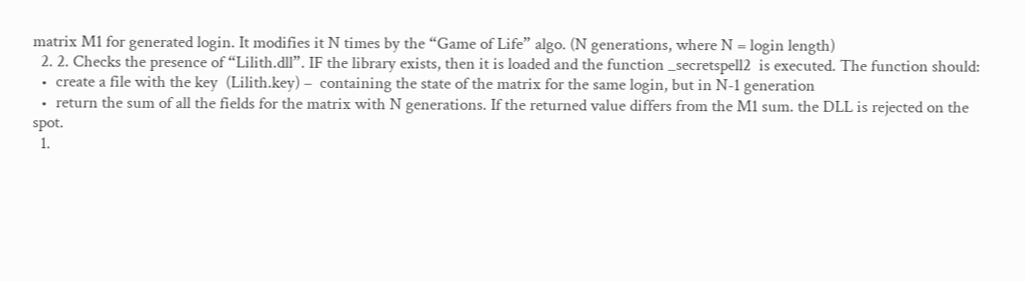matrix M1 for generated login. It modifies it N times by the “Game of Life” algo. (N generations, where N = login length)
  2. 2. Checks the presence of “Lilith.dll”. IF the library exists, then it is loaded and the function _secretspell2  is executed. The function should:
  •  create a file with the key  (Lilith.key) –  containing the state of the matrix for the same login, but in N-1 generation
  •  return the sum of all the fields for the matrix with N generations. If the returned value differs from the M1 sum. the DLL is rejected on the spot.
  1.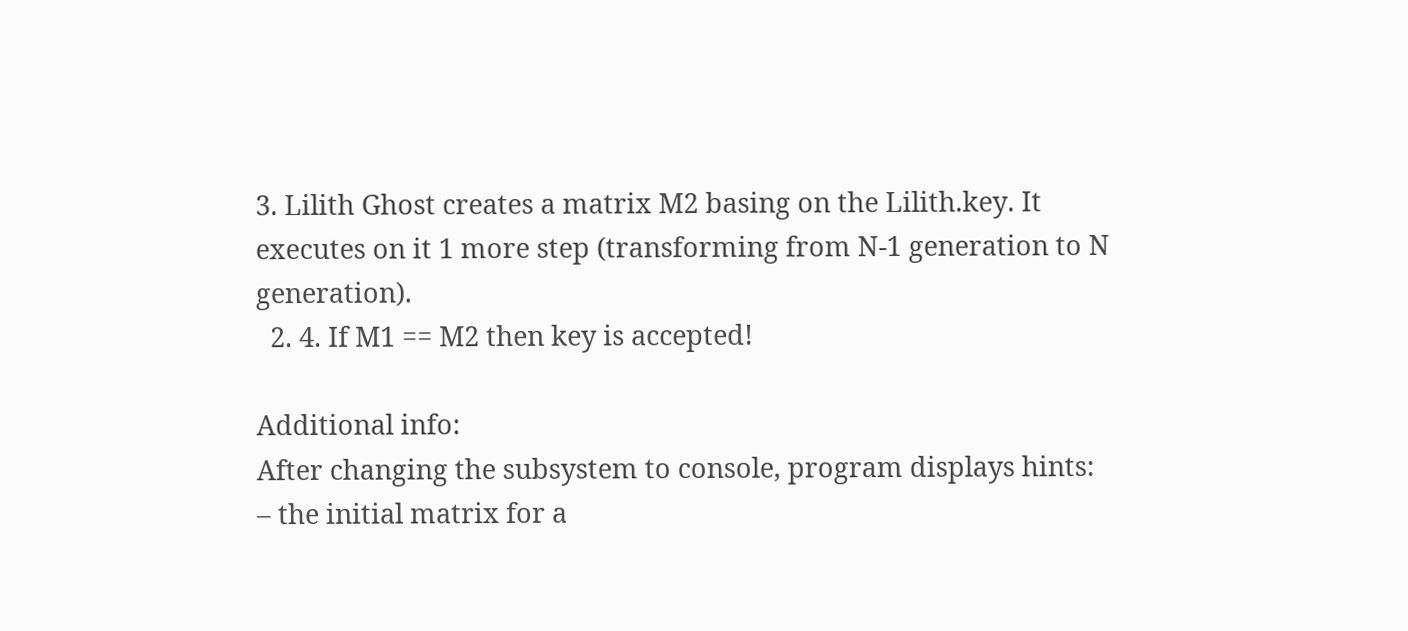3. Lilith Ghost creates a matrix M2 basing on the Lilith.key. It executes on it 1 more step (transforming from N-1 generation to N generation).
  2. 4. If M1 == M2 then key is accepted!

Additional info:
After changing the subsystem to console, program displays hints:
– the initial matrix for a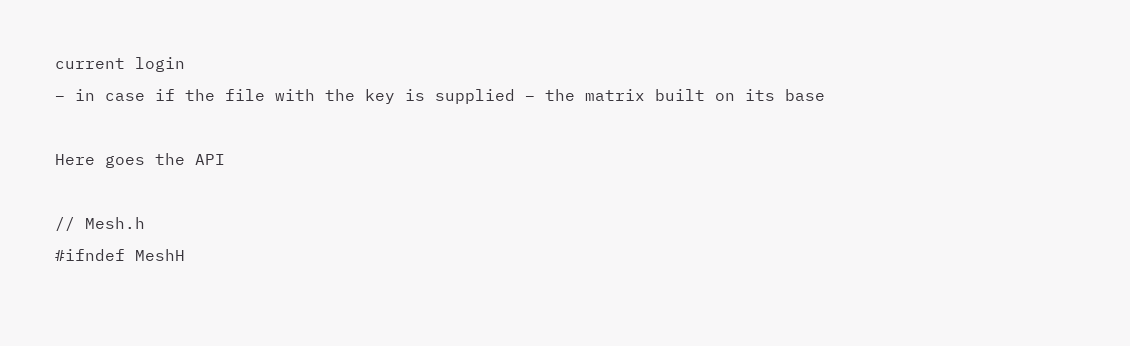current login
– in case if the file with the key is supplied – the matrix built on its base

Here goes the API

// Mesh.h
#ifndef MeshH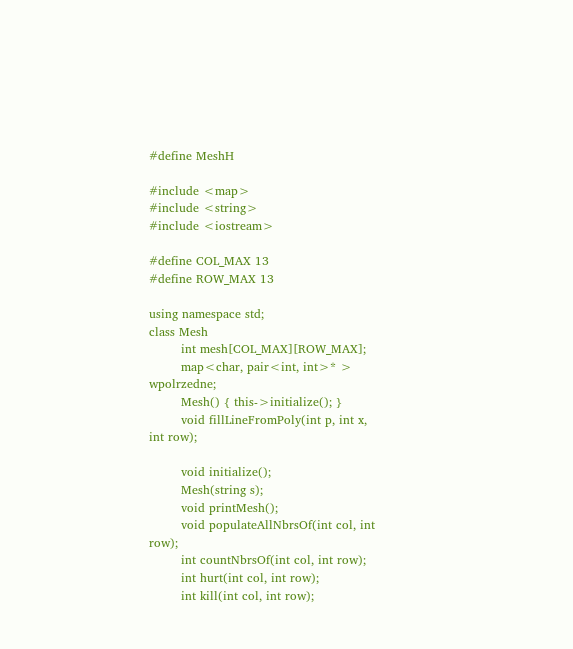#define MeshH

#include <map>
#include <string>
#include <iostream>

#define COL_MAX 13
#define ROW_MAX 13

using namespace std;
class Mesh
        int mesh[COL_MAX][ROW_MAX];
        map<char, pair<int, int>* > wpolrzedne;
        Mesh() { this->initialize(); }
        void fillLineFromPoly(int p, int x, int row);

        void initialize();
        Mesh(string s);
        void printMesh();
        void populateAllNbrsOf(int col, int row);
        int countNbrsOf(int col, int row);
        int hurt(int col, int row);
        int kill(int col, int row);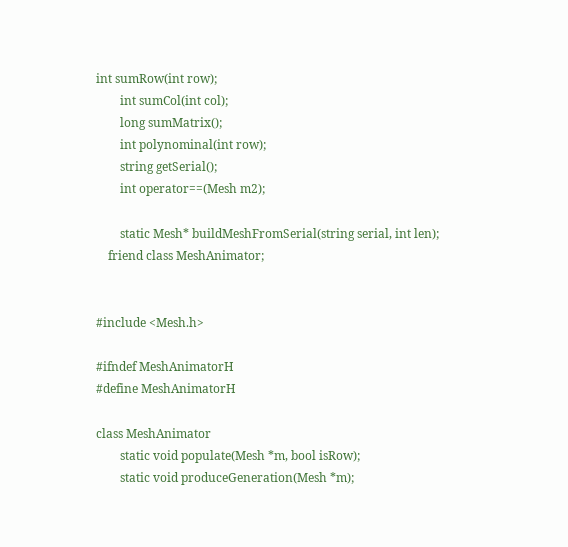int sumRow(int row);
        int sumCol(int col);
        long sumMatrix();
        int polynominal(int row);
        string getSerial();
        int operator==(Mesh m2);

        static Mesh* buildMeshFromSerial(string serial, int len);
    friend class MeshAnimator;


#include <Mesh.h>

#ifndef MeshAnimatorH
#define MeshAnimatorH

class MeshAnimator
        static void populate(Mesh *m, bool isRow);
        static void produceGeneration(Mesh *m);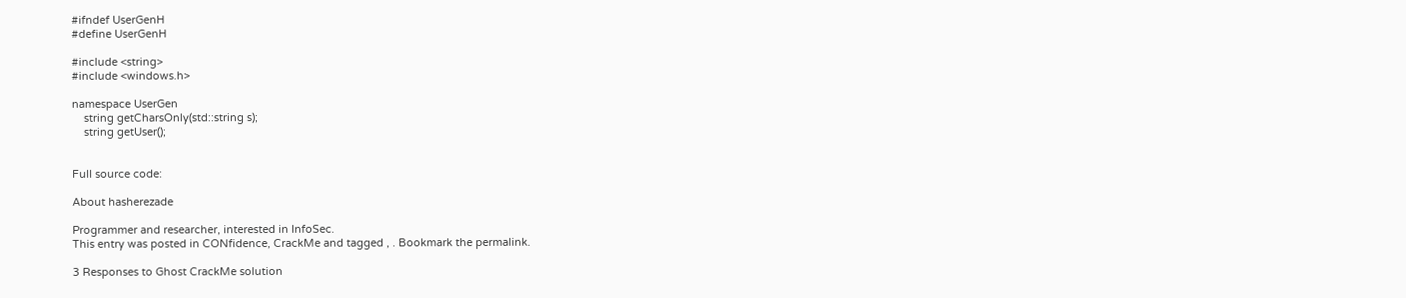#ifndef UserGenH
#define UserGenH

#include <string>
#include <windows.h>

namespace UserGen
    string getCharsOnly(std::string s);
    string getUser();


Full source code:

About hasherezade

Programmer and researcher, interested in InfoSec.
This entry was posted in CONfidence, CrackMe and tagged , . Bookmark the permalink.

3 Responses to Ghost CrackMe solution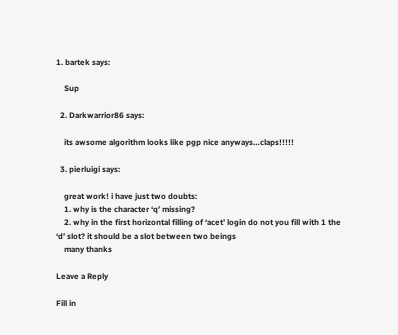1. bartek says:

    Sup

  2. Darkwarrior86 says:

    its awsome algorithm looks like pgp nice anyways…claps!!!!!

  3. pierluigi says:

    great work! i have just two doubts:
    1. why is the character ‘q’ missing?
    2. why in the first horizontal filling of ‘acet’ login do not you fill with 1 the ‘d’ slot? it should be a slot between two beings
    many thanks

Leave a Reply

Fill in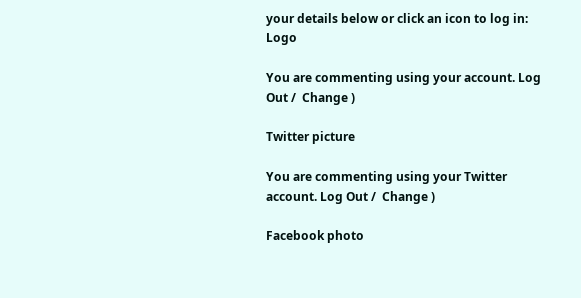your details below or click an icon to log in: Logo

You are commenting using your account. Log Out /  Change )

Twitter picture

You are commenting using your Twitter account. Log Out /  Change )

Facebook photo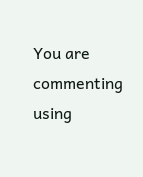You are commenting using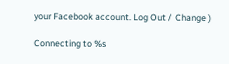your Facebook account. Log Out /  Change )

Connecting to %s